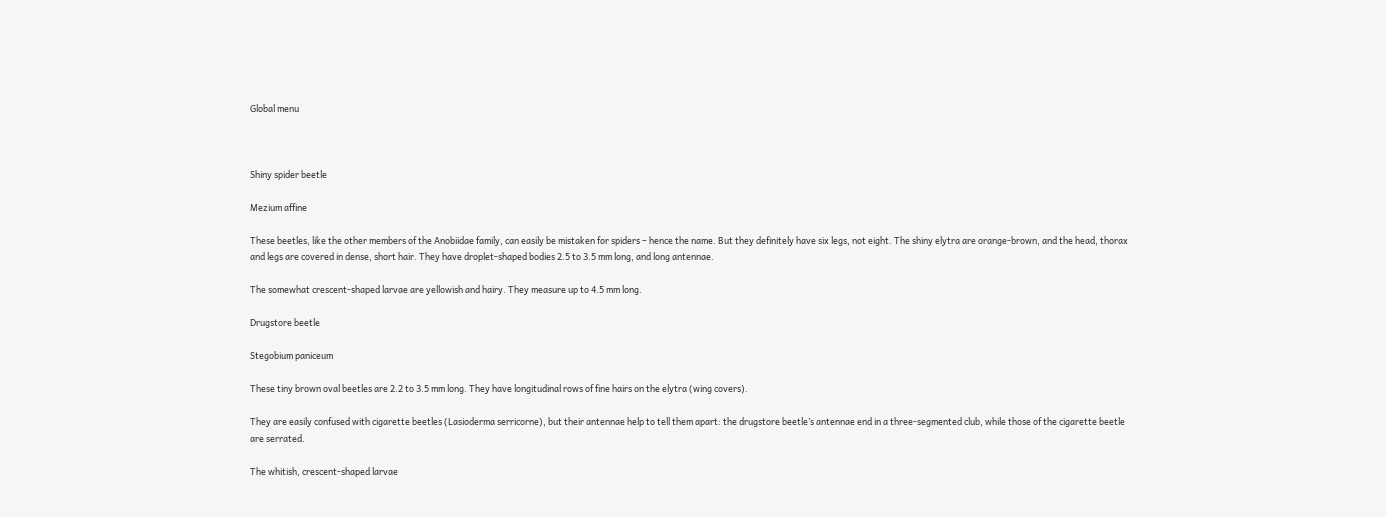Global menu



Shiny spider beetle

Mezium affine

These beetles, like the other members of the Anobiidae family, can easily be mistaken for spiders – hence the name. But they definitely have six legs, not eight. The shiny elytra are orange-brown, and the head, thorax and legs are covered in dense, short hair. They have droplet-shaped bodies 2.5 to 3.5 mm long, and long antennae.

The somewhat crescent-shaped larvae are yellowish and hairy. They measure up to 4.5 mm long.

Drugstore beetle

Stegobium paniceum

These tiny brown oval beetles are 2.2 to 3.5 mm long. They have longitudinal rows of fine hairs on the elytra (wing covers).

They are easily confused with cigarette beetles (Lasioderma serricorne), but their antennae help to tell them apart: the drugstore beetle’s antennae end in a three-segmented club, while those of the cigarette beetle are serrated.

The whitish, crescent-shaped larvae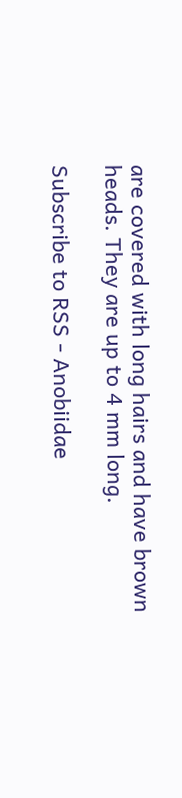are covered with long hairs and have brown heads. They are up to 4 mm long.

Subscribe to RSS - Anobiidae